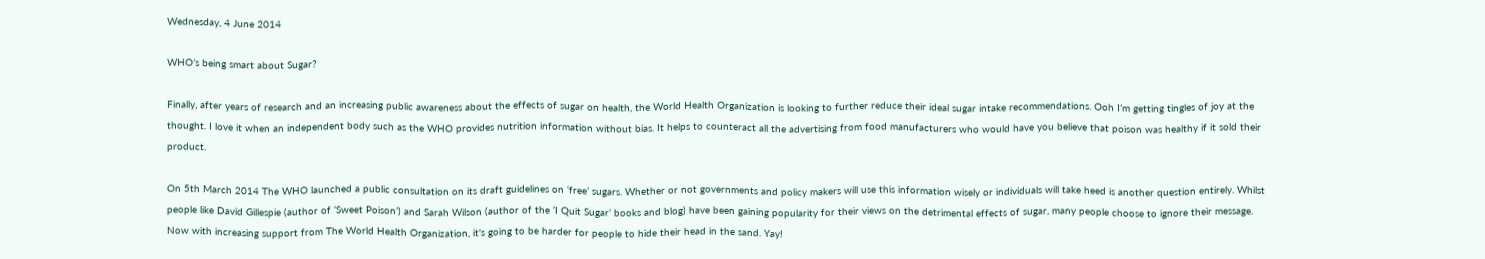Wednesday, 4 June 2014

WHO’s being smart about Sugar?

Finally, after years of research and an increasing public awareness about the effects of sugar on health, the World Health Organization is looking to further reduce their ideal sugar intake recommendations. Ooh I’m getting tingles of joy at the thought. I love it when an independent body such as the WHO provides nutrition information without bias. It helps to counteract all the advertising from food manufacturers who would have you believe that poison was healthy if it sold their product.

On 5th March 2014 The WHO launched a public consultation on its draft guidelines on ‘free’ sugars. Whether or not governments and policy makers will use this information wisely or individuals will take heed is another question entirely. Whilst people like David Gillespie (author of ‘Sweet Poison’) and Sarah Wilson (author of the ‘I Quit Sugar’ books and blog) have been gaining popularity for their views on the detrimental effects of sugar, many people choose to ignore their message. Now with increasing support from The World Health Organization, it's going to be harder for people to hide their head in the sand. Yay!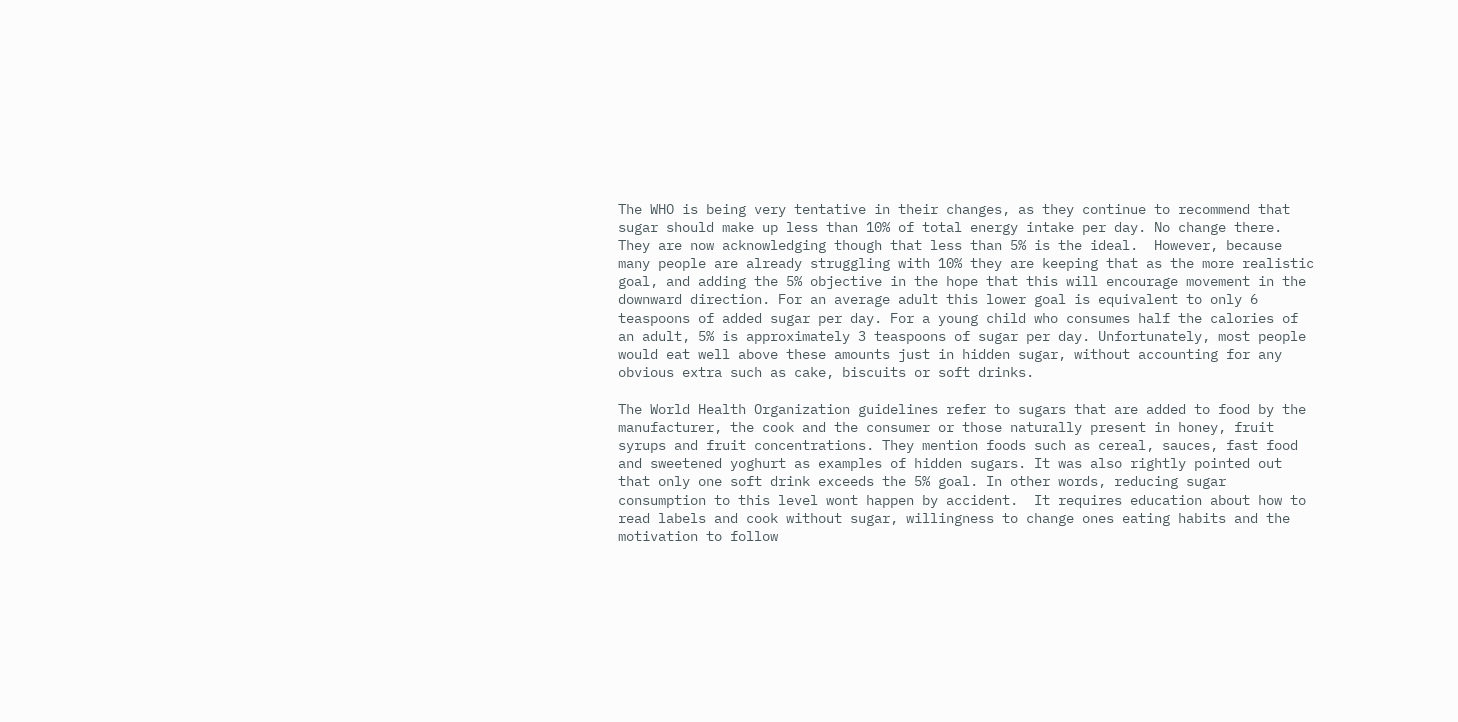The WHO is being very tentative in their changes, as they continue to recommend that sugar should make up less than 10% of total energy intake per day. No change there. They are now acknowledging though that less than 5% is the ideal.  However, because many people are already struggling with 10% they are keeping that as the more realistic goal, and adding the 5% objective in the hope that this will encourage movement in the downward direction. For an average adult this lower goal is equivalent to only 6 teaspoons of added sugar per day. For a young child who consumes half the calories of an adult, 5% is approximately 3 teaspoons of sugar per day. Unfortunately, most people would eat well above these amounts just in hidden sugar, without accounting for any obvious extra such as cake, biscuits or soft drinks.

The World Health Organization guidelines refer to sugars that are added to food by the manufacturer, the cook and the consumer or those naturally present in honey, fruit syrups and fruit concentrations. They mention foods such as cereal, sauces, fast food and sweetened yoghurt as examples of hidden sugars. It was also rightly pointed out that only one soft drink exceeds the 5% goal. In other words, reducing sugar consumption to this level wont happen by accident.  It requires education about how to read labels and cook without sugar, willingness to change ones eating habits and the motivation to follow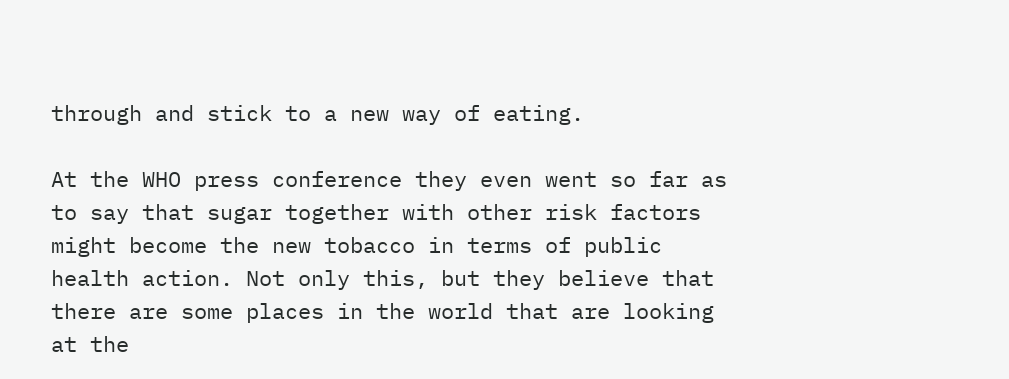through and stick to a new way of eating.

At the WHO press conference they even went so far as to say that sugar together with other risk factors might become the new tobacco in terms of public health action. Not only this, but they believe that there are some places in the world that are looking at the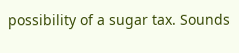possibility of a sugar tax. Sounds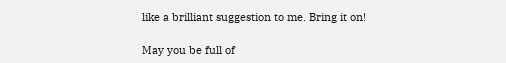like a brilliant suggestion to me. Bring it on!

May you be full of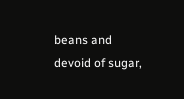beans and devoid of sugar,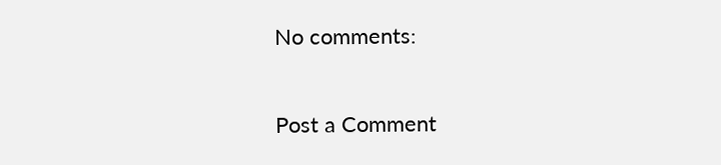No comments:

Post a Comment